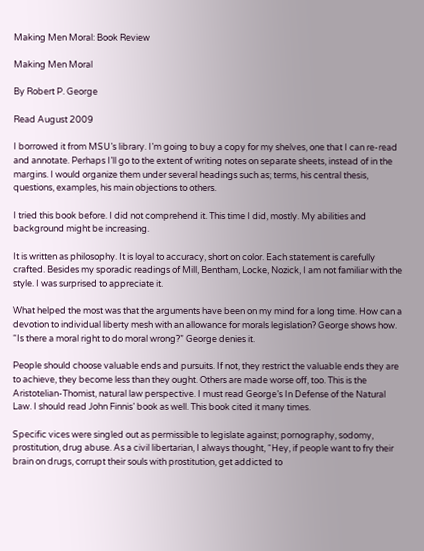Making Men Moral: Book Review

Making Men Moral

By Robert P. George

Read August 2009

I borrowed it from MSU’s library. I’m going to buy a copy for my shelves, one that I can re-read and annotate. Perhaps I’ll go to the extent of writing notes on separate sheets, instead of in the margins. I would organize them under several headings such as; terms, his central thesis, questions, examples, his main objections to others.

I tried this book before. I did not comprehend it. This time I did, mostly. My abilities and background might be increasing.

It is written as philosophy. It is loyal to accuracy, short on color. Each statement is carefully crafted. Besides my sporadic readings of Mill, Bentham, Locke, Nozick, I am not familiar with the style. I was surprised to appreciate it.

What helped the most was that the arguments have been on my mind for a long time. How can a devotion to individual liberty mesh with an allowance for morals legislation? George shows how. “Is there a moral right to do moral wrong?” George denies it.

People should choose valuable ends and pursuits. If not, they restrict the valuable ends they are to achieve, they become less than they ought. Others are made worse off, too. This is the Aristotelian-Thomist, natural law perspective. I must read George’s In Defense of the Natural Law. I should read John Finnis’ book as well. This book cited it many times.

Specific vices were singled out as permissible to legislate against; pornography, sodomy, prostitution, drug abuse. As a civil libertarian, I always thought, “Hey, if people want to fry their brain on drugs, corrupt their souls with prostitution, get addicted to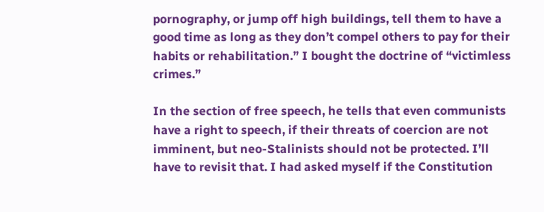pornography, or jump off high buildings, tell them to have a good time as long as they don’t compel others to pay for their habits or rehabilitation.” I bought the doctrine of “victimless crimes.”

In the section of free speech, he tells that even communists have a right to speech, if their threats of coercion are not imminent, but neo-Stalinists should not be protected. I’ll have to revisit that. I had asked myself if the Constitution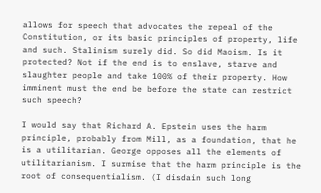allows for speech that advocates the repeal of the Constitution, or its basic principles of property, life and such. Stalinism surely did. So did Maoism. Is it protected? Not if the end is to enslave, starve and slaughter people and take 100% of their property. How imminent must the end be before the state can restrict such speech?

I would say that Richard A. Epstein uses the harm principle, probably from Mill, as a foundation, that he is a utilitarian. George opposes all the elements of utilitarianism. I surmise that the harm principle is the root of consequentialism. (I disdain such long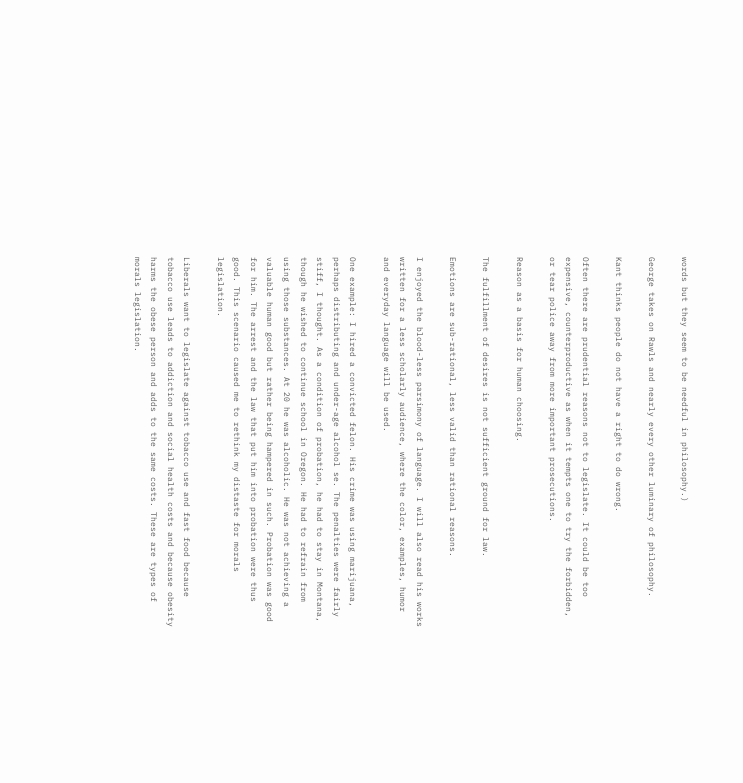words but they seem to be needful in philosophy.)

George takes on Rawls and nearly every other luminary of philosophy.

Kant thinks people do not have a right to do wrong.

Often there are prudential reasons not to legislate. It could be too expensive, counterproductive as when it tempts one to try the forbidden, or tear police away from more important prosecutions.

Reason as a basis for human choosing.

The fulfillment of desires is not sufficient ground for law.

Emotions are sub-rational, less valid than rational reasons.

I enjoyed the blood-less parsimony of language. I will also read his works written for a less scholarly audience, where the color, examples, humor and everyday language will be used.

One example: I hired a convicted felon. His crime was using marijuana, perhaps distributing and under-age alcohol se. The penalties were fairly stiff, I thought. As a condition of probation, he had to stay in Montana, though he wished to continue school in Oregon. He had to refrain from using those substances. At 20 he was alcoholic. He was not achieving a valuable human good but rather being hampered in such. Probation was good for him. The arrest and the law that put him into probation were thus good. This scenario caused me to rethink my distaste for morals legislation.

Liberals want to legislate against tobacco use and fast food because tobacco use leads to addiction and social health costs and because obesity harms the obese person and adds to the same costs. These are types of morals legislation.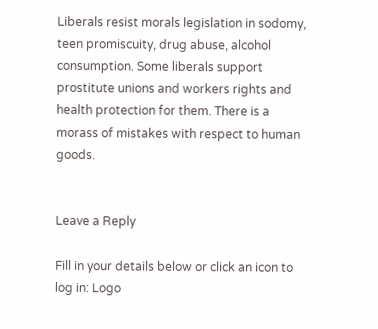Liberals resist morals legislation in sodomy, teen promiscuity, drug abuse, alcohol consumption. Some liberals support prostitute unions and workers rights and health protection for them. There is a morass of mistakes with respect to human goods.


Leave a Reply

Fill in your details below or click an icon to log in: Logo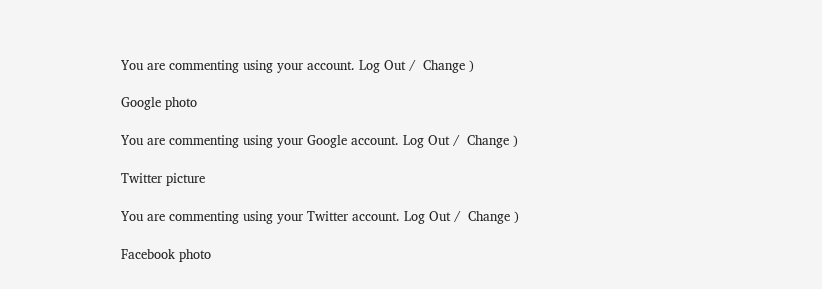You are commenting using your account. Log Out /  Change )

Google photo

You are commenting using your Google account. Log Out /  Change )

Twitter picture

You are commenting using your Twitter account. Log Out /  Change )

Facebook photo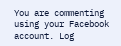You are commenting using your Facebook account. Log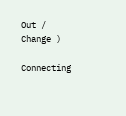Out /  Change )

Connecting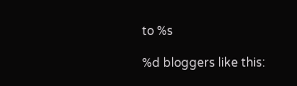to %s

%d bloggers like this: